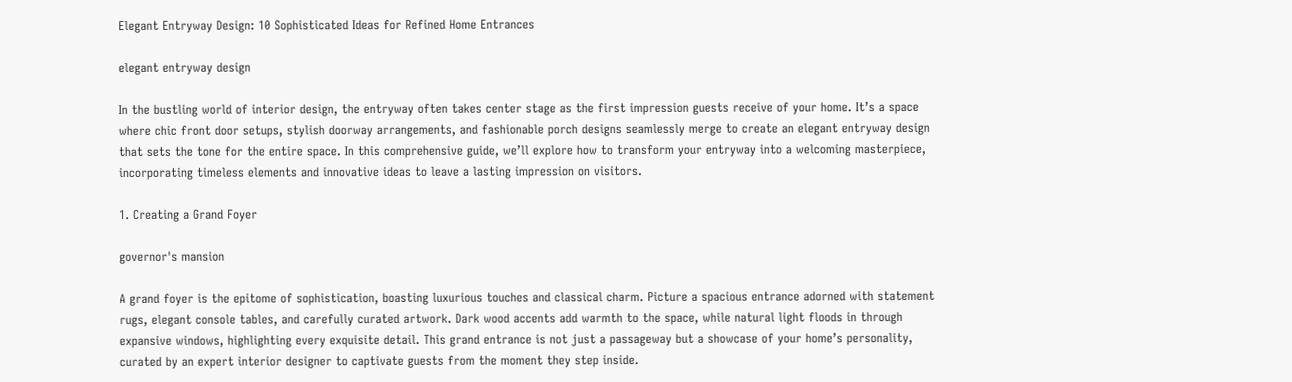Elegant Entryway Design: 10 Sophisticated Ideas for Refined Home Entrances

elegant entryway design

In the bustling world of interior design, the entryway often takes center stage as the first impression guests receive of your home. It’s a space where chic front door setups, stylish doorway arrangements, and fashionable porch designs seamlessly merge to create an elegant entryway design that sets the tone for the entire space. In this comprehensive guide, we’ll explore how to transform your entryway into a welcoming masterpiece, incorporating timeless elements and innovative ideas to leave a lasting impression on visitors.

1. Creating a Grand Foyer

governor's mansion

A grand foyer is the epitome of sophistication, boasting luxurious touches and classical charm. Picture a spacious entrance adorned with statement rugs, elegant console tables, and carefully curated artwork. Dark wood accents add warmth to the space, while natural light floods in through expansive windows, highlighting every exquisite detail. This grand entrance is not just a passageway but a showcase of your home’s personality, curated by an expert interior designer to captivate guests from the moment they step inside.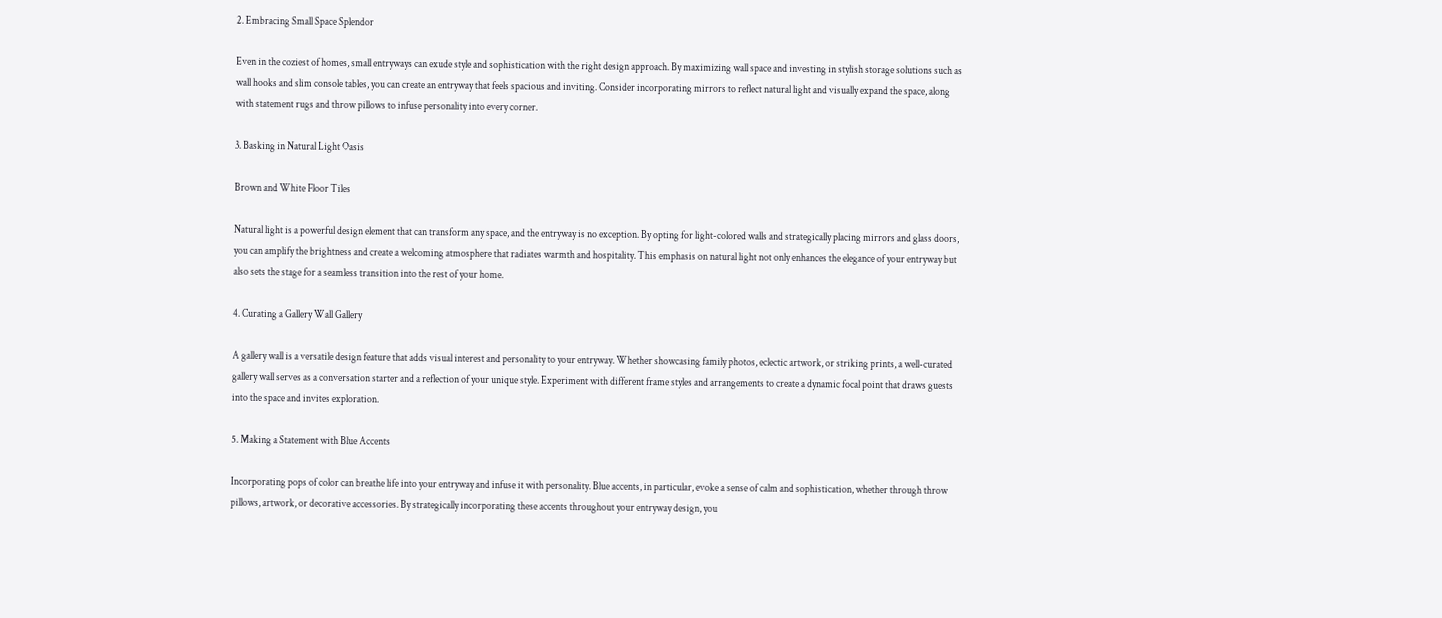2. Embracing Small Space Splendor

Even in the coziest of homes, small entryways can exude style and sophistication with the right design approach. By maximizing wall space and investing in stylish storage solutions such as wall hooks and slim console tables, you can create an entryway that feels spacious and inviting. Consider incorporating mirrors to reflect natural light and visually expand the space, along with statement rugs and throw pillows to infuse personality into every corner.

3. Basking in Natural Light Oasis

Brown and White Floor Tiles

Natural light is a powerful design element that can transform any space, and the entryway is no exception. By opting for light-colored walls and strategically placing mirrors and glass doors, you can amplify the brightness and create a welcoming atmosphere that radiates warmth and hospitality. This emphasis on natural light not only enhances the elegance of your entryway but also sets the stage for a seamless transition into the rest of your home.

4. Curating a Gallery Wall Gallery

A gallery wall is a versatile design feature that adds visual interest and personality to your entryway. Whether showcasing family photos, eclectic artwork, or striking prints, a well-curated gallery wall serves as a conversation starter and a reflection of your unique style. Experiment with different frame styles and arrangements to create a dynamic focal point that draws guests into the space and invites exploration.

5. Making a Statement with Blue Accents

Incorporating pops of color can breathe life into your entryway and infuse it with personality. Blue accents, in particular, evoke a sense of calm and sophistication, whether through throw pillows, artwork, or decorative accessories. By strategically incorporating these accents throughout your entryway design, you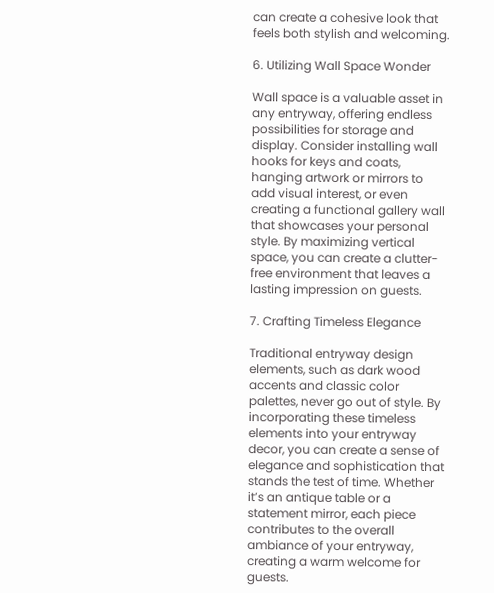can create a cohesive look that feels both stylish and welcoming.

6. Utilizing Wall Space Wonder

Wall space is a valuable asset in any entryway, offering endless possibilities for storage and display. Consider installing wall hooks for keys and coats, hanging artwork or mirrors to add visual interest, or even creating a functional gallery wall that showcases your personal style. By maximizing vertical space, you can create a clutter-free environment that leaves a lasting impression on guests.

7. Crafting Timeless Elegance

Traditional entryway design elements, such as dark wood accents and classic color palettes, never go out of style. By incorporating these timeless elements into your entryway decor, you can create a sense of elegance and sophistication that stands the test of time. Whether it’s an antique table or a statement mirror, each piece contributes to the overall ambiance of your entryway, creating a warm welcome for guests.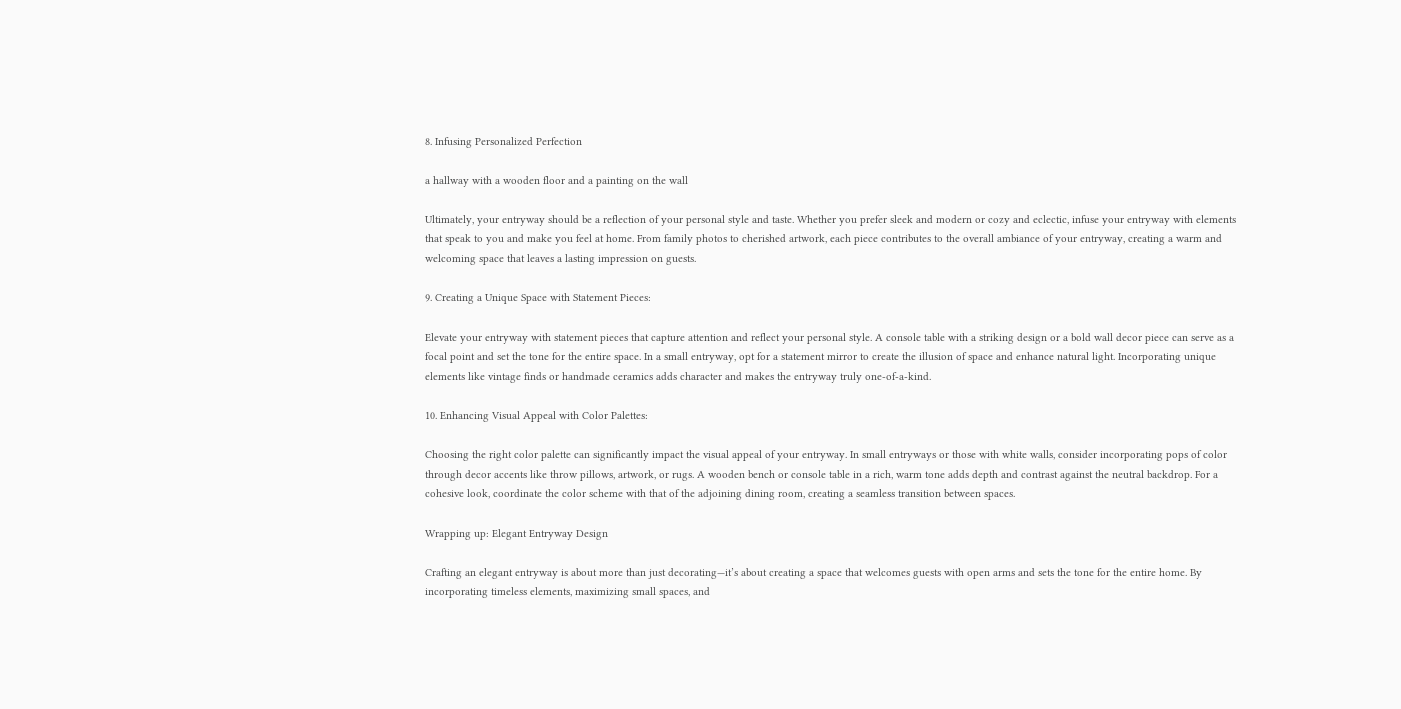8. Infusing Personalized Perfection

a hallway with a wooden floor and a painting on the wall

Ultimately, your entryway should be a reflection of your personal style and taste. Whether you prefer sleek and modern or cozy and eclectic, infuse your entryway with elements that speak to you and make you feel at home. From family photos to cherished artwork, each piece contributes to the overall ambiance of your entryway, creating a warm and welcoming space that leaves a lasting impression on guests.

9. Creating a Unique Space with Statement Pieces:

Elevate your entryway with statement pieces that capture attention and reflect your personal style. A console table with a striking design or a bold wall decor piece can serve as a focal point and set the tone for the entire space. In a small entryway, opt for a statement mirror to create the illusion of space and enhance natural light. Incorporating unique elements like vintage finds or handmade ceramics adds character and makes the entryway truly one-of-a-kind.

10. Enhancing Visual Appeal with Color Palettes:

Choosing the right color palette can significantly impact the visual appeal of your entryway. In small entryways or those with white walls, consider incorporating pops of color through decor accents like throw pillows, artwork, or rugs. A wooden bench or console table in a rich, warm tone adds depth and contrast against the neutral backdrop. For a cohesive look, coordinate the color scheme with that of the adjoining dining room, creating a seamless transition between spaces.

Wrapping up: Elegant Entryway Design

Crafting an elegant entryway is about more than just decorating—it’s about creating a space that welcomes guests with open arms and sets the tone for the entire home. By incorporating timeless elements, maximizing small spaces, and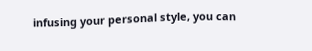infusing your personal style, you can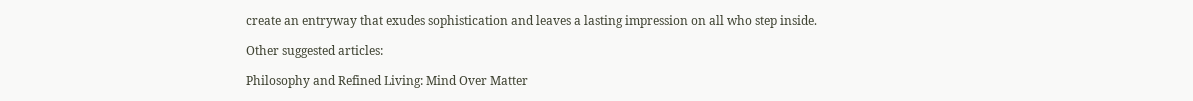create an entryway that exudes sophistication and leaves a lasting impression on all who step inside.

Other suggested articles:

Philosophy and Refined Living: Mind Over Matter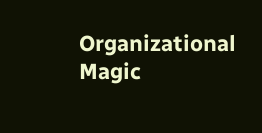Organizational Magic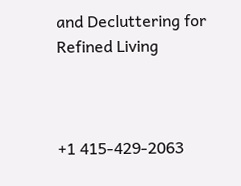and Decluttering for Refined Living



+1 415-429-2063